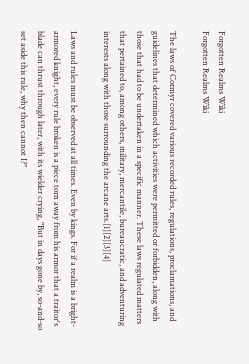Forgotten Realms Wiki
Forgotten Realms Wiki

The laws of Cormyr covered various recorded rules, regulations, proclamations, and guidelines that determined which activities were permitted or forbidden, along with those that had to be undertaken in a specific manner. These laws regulated matters that pertained to, among others, military, mercantile, bureaucratic, and adventuring interests along with those surrounding the arcane arts.[1][2][3][4]

Laws and rules must be observed at all times. Even by kings. For if a realm is a bright-armored knight, every rule broken is a piece torn away from his armor that a traitor's blade can thrust through later, with its wielder crying, "But in days gone by, so-and-so set aside this rule, why then cannot I?"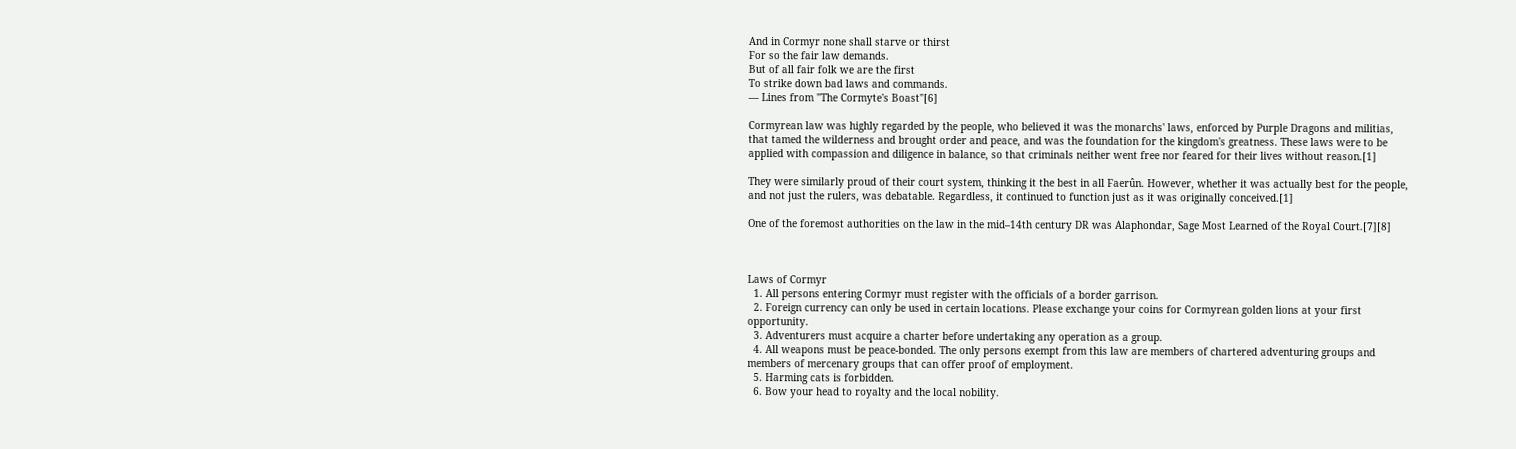And in Cormyr none shall starve or thirst
For so the fair law demands.
But of all fair folk we are the first
To strike down bad laws and commands.
— Lines from "The Cormyte's Boast"[6]

Cormyrean law was highly regarded by the people, who believed it was the monarchs' laws, enforced by Purple Dragons and militias, that tamed the wilderness and brought order and peace, and was the foundation for the kingdom's greatness. These laws were to be applied with compassion and diligence in balance, so that criminals neither went free nor feared for their lives without reason.[1]

They were similarly proud of their court system, thinking it the best in all Faerûn. However, whether it was actually best for the people, and not just the rulers, was debatable. Regardless, it continued to function just as it was originally conceived.[1]

One of the foremost authorities on the law in the mid–14th century DR was Alaphondar, Sage Most Learned of the Royal Court.[7][8]



Laws of Cormyr
  1. All persons entering Cormyr must register with the officials of a border garrison.
  2. Foreign currency can only be used in certain locations. Please exchange your coins for Cormyrean golden lions at your first opportunity.
  3. Adventurers must acquire a charter before undertaking any operation as a group.
  4. All weapons must be peace-bonded. The only persons exempt from this law are members of chartered adventuring groups and members of mercenary groups that can offer proof of employment.
  5. Harming cats is forbidden.
  6. Bow your head to royalty and the local nobility.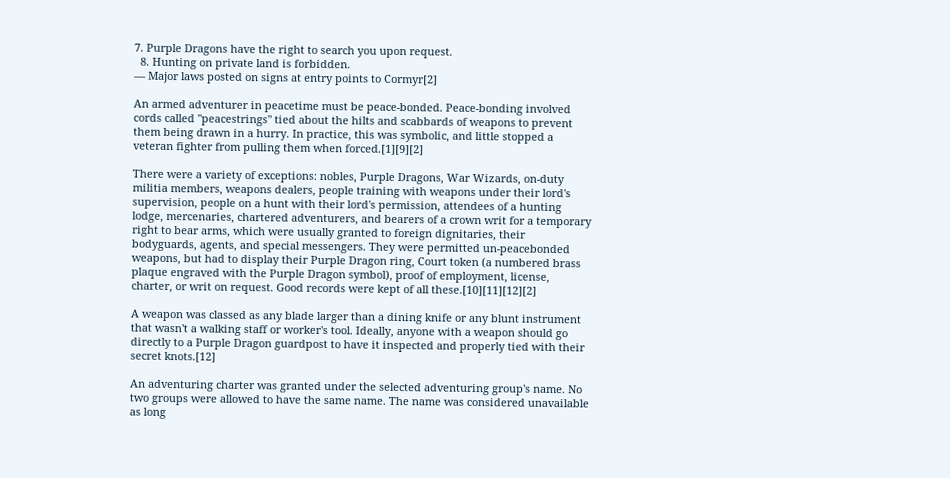7. Purple Dragons have the right to search you upon request.
  8. Hunting on private land is forbidden.
— Major laws posted on signs at entry points to Cormyr[2]

An armed adventurer in peacetime must be peace-bonded. Peace-bonding involved cords called "peacestrings" tied about the hilts and scabbards of weapons to prevent them being drawn in a hurry. In practice, this was symbolic, and little stopped a veteran fighter from pulling them when forced.[1][9][2]

There were a variety of exceptions: nobles, Purple Dragons, War Wizards, on-duty militia members, weapons dealers, people training with weapons under their lord's supervision, people on a hunt with their lord's permission, attendees of a hunting lodge, mercenaries, chartered adventurers, and bearers of a crown writ for a temporary right to bear arms, which were usually granted to foreign dignitaries, their bodyguards, agents, and special messengers. They were permitted un-peacebonded weapons, but had to display their Purple Dragon ring, Court token (a numbered brass plaque engraved with the Purple Dragon symbol), proof of employment, license, charter, or writ on request. Good records were kept of all these.[10][11][12][2]

A weapon was classed as any blade larger than a dining knife or any blunt instrument that wasn't a walking staff or worker's tool. Ideally, anyone with a weapon should go directly to a Purple Dragon guardpost to have it inspected and properly tied with their secret knots.[12]

An adventuring charter was granted under the selected adventuring group's name. No two groups were allowed to have the same name. The name was considered unavailable as long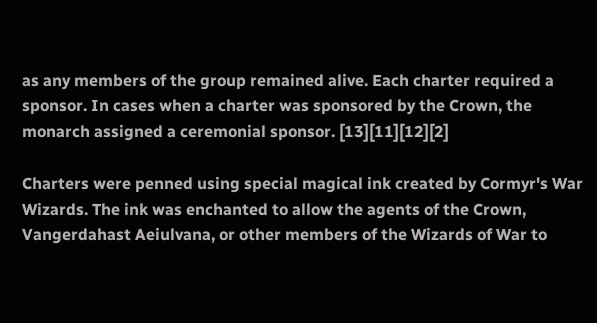as any members of the group remained alive. Each charter required a sponsor. In cases when a charter was sponsored by the Crown, the monarch assigned a ceremonial sponsor. [13][11][12][2]

Charters were penned using special magical ink created by Cormyr's War Wizards. The ink was enchanted to allow the agents of the Crown, Vangerdahast Aeiulvana, or other members of the Wizards of War to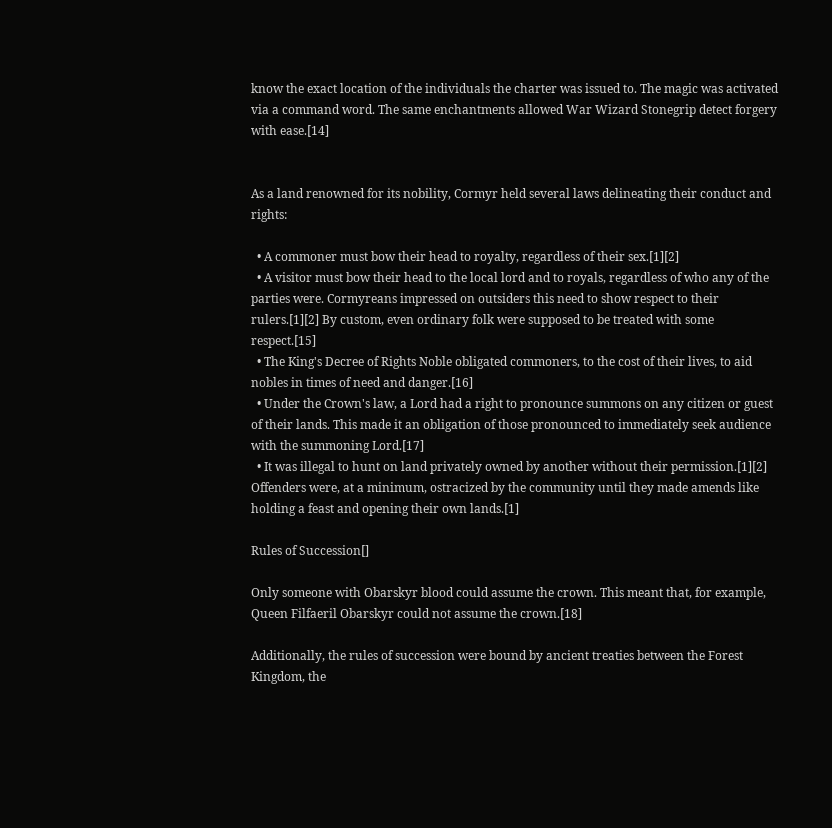know the exact location of the individuals the charter was issued to. The magic was activated via a command word. The same enchantments allowed War Wizard Stonegrip detect forgery with ease.[14]


As a land renowned for its nobility, Cormyr held several laws delineating their conduct and rights:

  • A commoner must bow their head to royalty, regardless of their sex.[1][2]
  • A visitor must bow their head to the local lord and to royals, regardless of who any of the parties were. Cormyreans impressed on outsiders this need to show respect to their rulers.[1][2] By custom, even ordinary folk were supposed to be treated with some respect.[15]
  • The King's Decree of Rights Noble obligated commoners, to the cost of their lives, to aid nobles in times of need and danger.[16]
  • Under the Crown's law, a Lord had a right to pronounce summons on any citizen or guest of their lands. This made it an obligation of those pronounced to immediately seek audience with the summoning Lord.[17]
  • It was illegal to hunt on land privately owned by another without their permission.[1][2] Offenders were, at a minimum, ostracized by the community until they made amends like holding a feast and opening their own lands.[1]

Rules of Succession[]

Only someone with Obarskyr blood could assume the crown. This meant that, for example, Queen Filfaeril Obarskyr could not assume the crown.[18]

Additionally, the rules of succession were bound by ancient treaties between the Forest Kingdom, the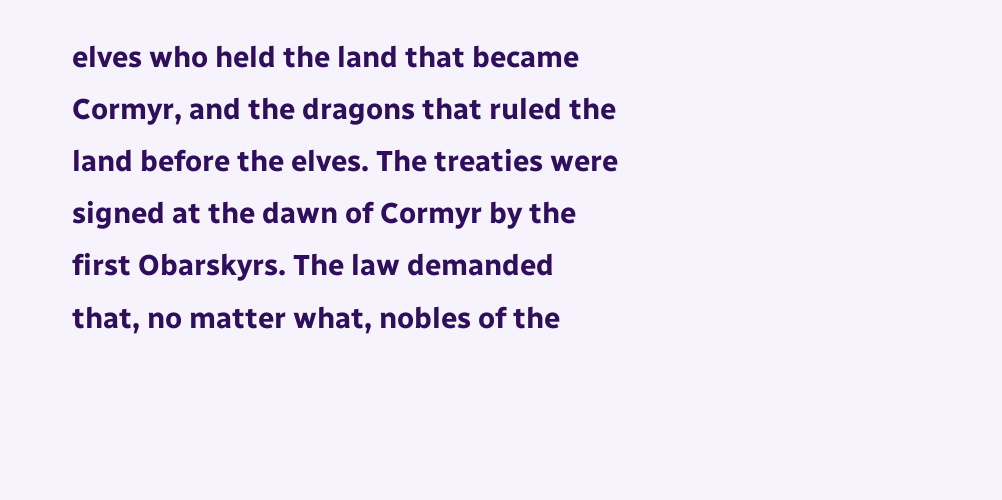elves who held the land that became Cormyr, and the dragons that ruled the land before the elves. The treaties were signed at the dawn of Cormyr by the first Obarskyrs. The law demanded that, no matter what, nobles of the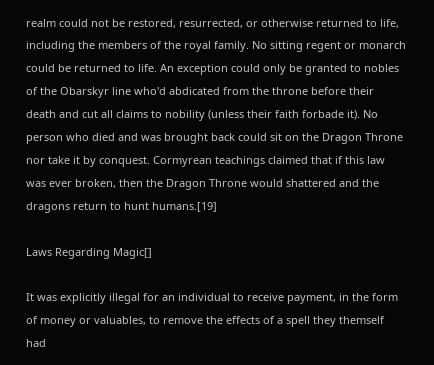realm could not be restored, resurrected, or otherwise returned to life, including the members of the royal family. No sitting regent or monarch could be returned to life. An exception could only be granted to nobles of the Obarskyr line who'd abdicated from the throne before their death and cut all claims to nobility (unless their faith forbade it). No person who died and was brought back could sit on the Dragon Throne nor take it by conquest. Cormyrean teachings claimed that if this law was ever broken, then the Dragon Throne would shattered and the dragons return to hunt humans.[19]

Laws Regarding Magic[]

It was explicitly illegal for an individual to receive payment, in the form of money or valuables, to remove the effects of a spell they themself had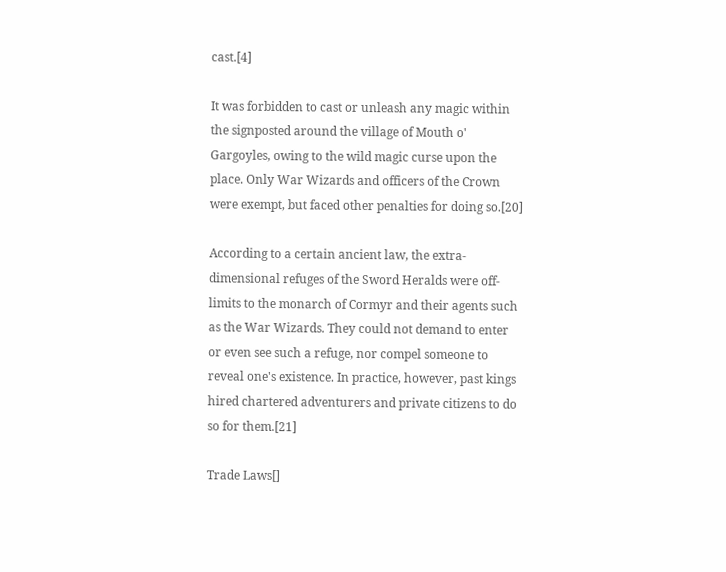cast.[4]

It was forbidden to cast or unleash any magic within the signposted around the village of Mouth o' Gargoyles, owing to the wild magic curse upon the place. Only War Wizards and officers of the Crown were exempt, but faced other penalties for doing so.[20]

According to a certain ancient law, the extra-dimensional refuges of the Sword Heralds were off-limits to the monarch of Cormyr and their agents such as the War Wizards. They could not demand to enter or even see such a refuge, nor compel someone to reveal one's existence. In practice, however, past kings hired chartered adventurers and private citizens to do so for them.[21]

Trade Laws[]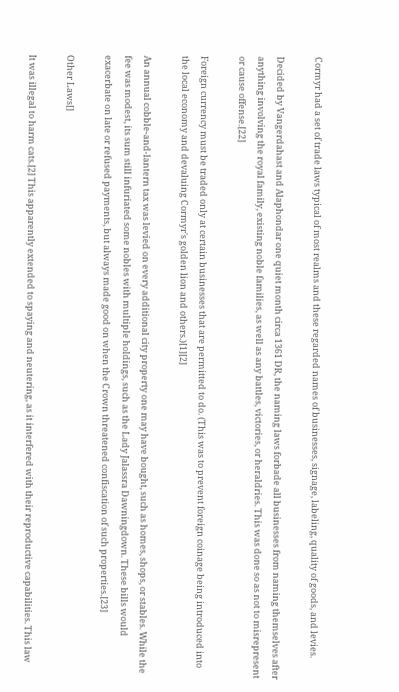Cormyr had a set of trade laws typical of most realms and these regarded names of businesses, signage, labeling, quality of goods, and levies.

Decided by Vangerdahast and Alaphondar one quiet month circa 1361 DR, the naming laws forbade all businesses from naming themselves after anything involving the royal family, existing noble families, as well as any battles, victories, or heraldries. This was done so as not to misrepresent or cause offense.[22]

Foreign currency must be traded only at certain businesses that are permitted to do. (This was to prevent foreign coinage being introduced into the local economy and devaluing Cormyr's golden lion and others.)[1][2]

An annual cobble-and-lantern tax was levied on every additional city property one may have bought, such as homes, shops, or stables. While the fee was modest, its sum still infuriated some nobles with multiple holdings, such as the Lady Jalassra Dawningdown. These bills would exacerbate on late or refused payments, but always made good on when the Crown threatened confiscation of such properties.[23]

Other Laws[]

It was illegal to harm cats.[2] This apparently extended to spaying and neutering, as it interfered with their reproductive capabilities. This law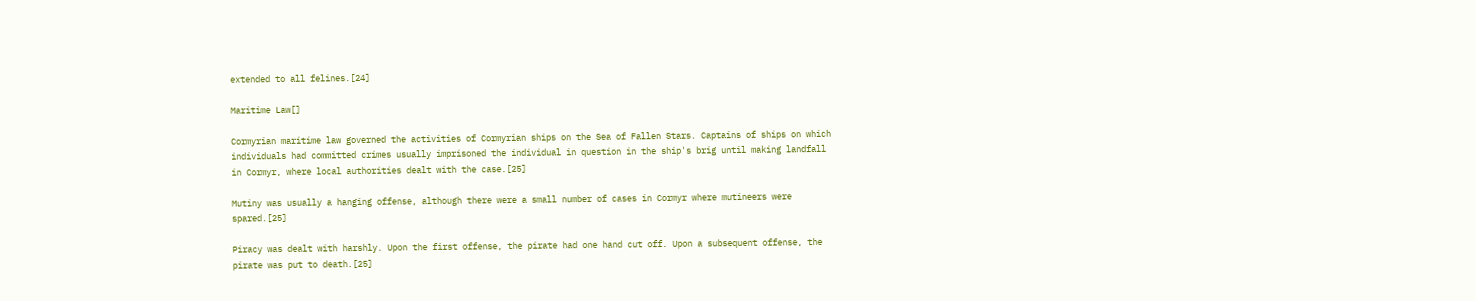extended to all felines.[24]

Maritime Law[]

Cormyrian maritime law governed the activities of Cormyrian ships on the Sea of Fallen Stars. Captains of ships on which individuals had committed crimes usually imprisoned the individual in question in the ship's brig until making landfall in Cormyr, where local authorities dealt with the case.[25]

Mutiny was usually a hanging offense, although there were a small number of cases in Cormyr where mutineers were spared.[25]

Piracy was dealt with harshly. Upon the first offense, the pirate had one hand cut off. Upon a subsequent offense, the pirate was put to death.[25]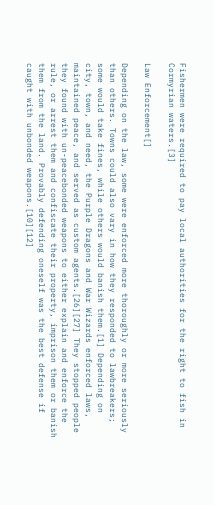Fishermen were required to pay local authorities for the right to fish in Cormyrian waters.[3]

Law Enforcement[]

Depending on the law, some were enforced more thoroughly or more seriously than others. Towns could also vary in how they responded to lawbreakers; some would take fines, while others would banish them.[1] Depending on city, town, and need, the Purple Dragons and War Wizards enforced laws, maintained peace, and served as custom agents.[26][27] They stopped people they found with un-peacebonded weapons to either explain and enforce the rule, or arrest them and confiscate their property, imprison them or banish them from the land. Provably defending oneself was the best defense if caught with unbonded weapons.[10][12]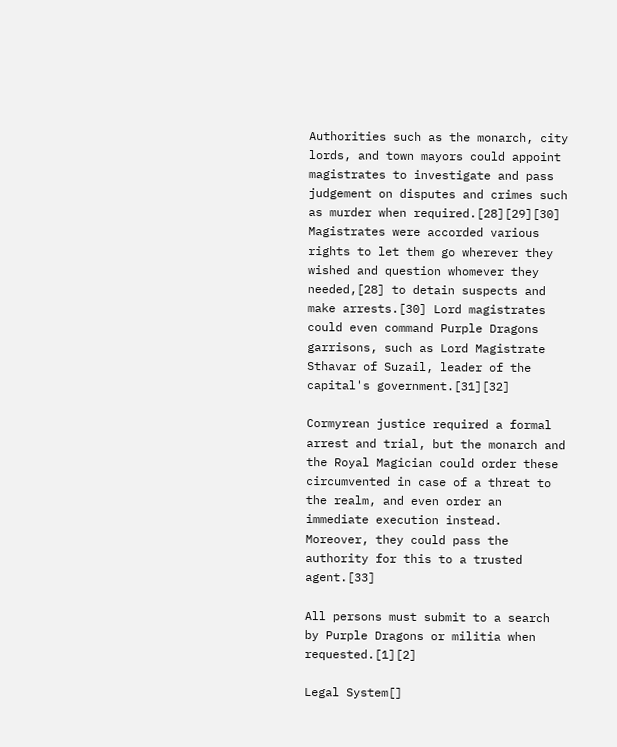Authorities such as the monarch, city lords, and town mayors could appoint magistrates to investigate and pass judgement on disputes and crimes such as murder when required.[28][29][30] Magistrates were accorded various rights to let them go wherever they wished and question whomever they needed,[28] to detain suspects and make arrests.[30] Lord magistrates could even command Purple Dragons garrisons, such as Lord Magistrate Sthavar of Suzail, leader of the capital's government.[31][32]

Cormyrean justice required a formal arrest and trial, but the monarch and the Royal Magician could order these circumvented in case of a threat to the realm, and even order an immediate execution instead. Moreover, they could pass the authority for this to a trusted agent.[33]

All persons must submit to a search by Purple Dragons or militia when requested.[1][2]

Legal System[]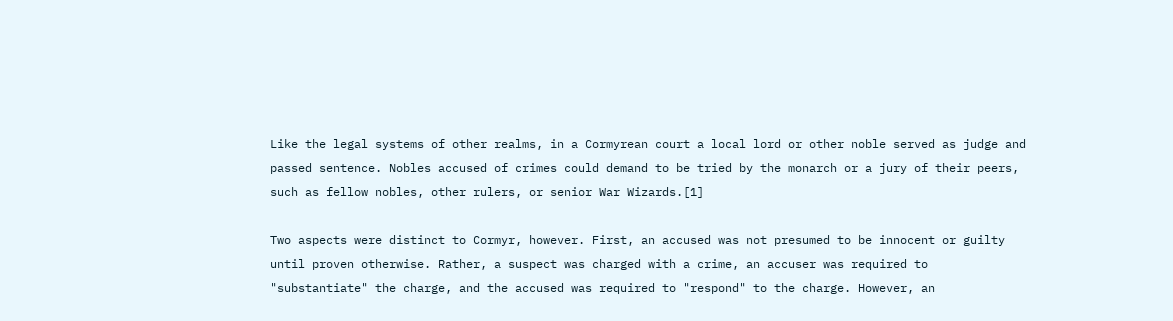Like the legal systems of other realms, in a Cormyrean court a local lord or other noble served as judge and passed sentence. Nobles accused of crimes could demand to be tried by the monarch or a jury of their peers, such as fellow nobles, other rulers, or senior War Wizards.[1]

Two aspects were distinct to Cormyr, however. First, an accused was not presumed to be innocent or guilty until proven otherwise. Rather, a suspect was charged with a crime, an accuser was required to "substantiate" the charge, and the accused was required to "respond" to the charge. However, an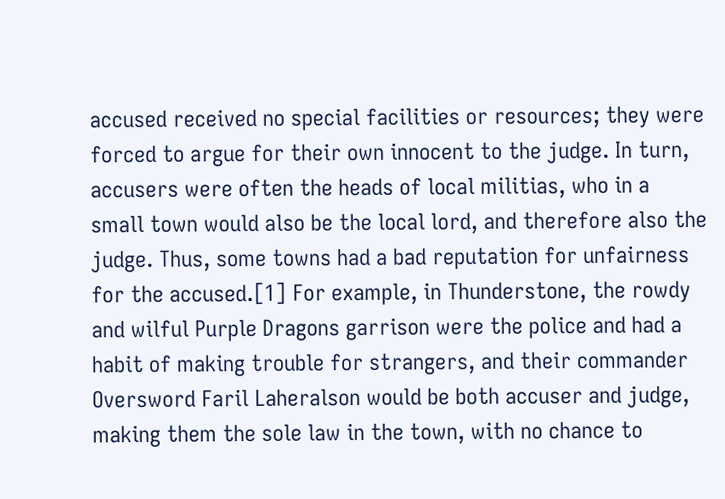accused received no special facilities or resources; they were forced to argue for their own innocent to the judge. In turn, accusers were often the heads of local militias, who in a small town would also be the local lord, and therefore also the judge. Thus, some towns had a bad reputation for unfairness for the accused.[1] For example, in Thunderstone, the rowdy and wilful Purple Dragons garrison were the police and had a habit of making trouble for strangers, and their commander Oversword Faril Laheralson would be both accuser and judge, making them the sole law in the town, with no chance to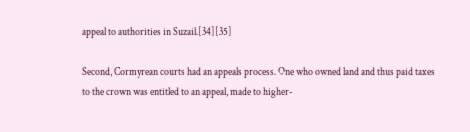appeal to authorities in Suzail.[34][35]

Second, Cormyrean courts had an appeals process. One who owned land and thus paid taxes to the crown was entitled to an appeal, made to higher-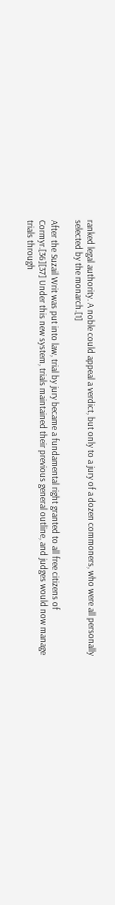ranked legal authority. A noble could appeal a verdict, but only to a jury of a dozen commoners, who were all personally selected by the monarch.[1]

After the Suzail Writ was put into law, trial by jury became a fundamental right granted to all free citizens of Cormyr.[36][37] Under this new system, trials maintained their previous general outline, and judges would now manage trials through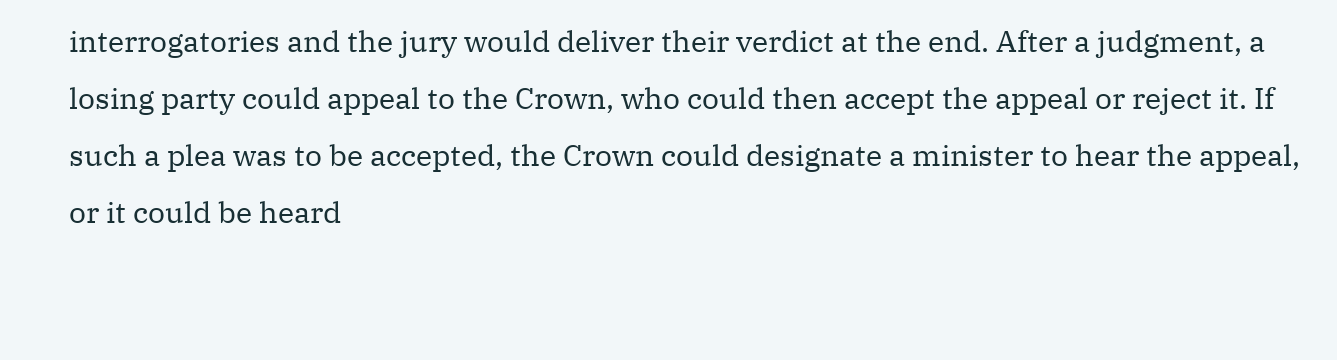interrogatories and the jury would deliver their verdict at the end. After a judgment, a losing party could appeal to the Crown, who could then accept the appeal or reject it. If such a plea was to be accepted, the Crown could designate a minister to hear the appeal, or it could be heard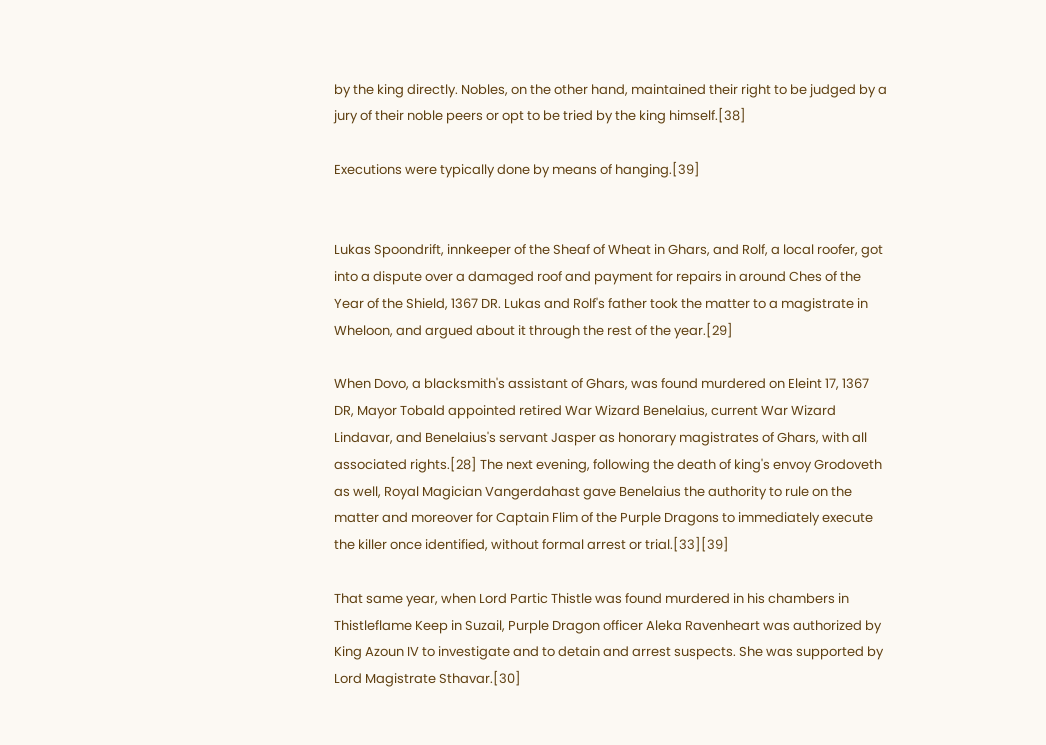by the king directly. Nobles, on the other hand, maintained their right to be judged by a jury of their noble peers or opt to be tried by the king himself.[38]

Executions were typically done by means of hanging.[39]


Lukas Spoondrift, innkeeper of the Sheaf of Wheat in Ghars, and Rolf, a local roofer, got into a dispute over a damaged roof and payment for repairs in around Ches of the Year of the Shield, 1367 DR. Lukas and Rolf's father took the matter to a magistrate in Wheloon, and argued about it through the rest of the year.[29]

When Dovo, a blacksmith's assistant of Ghars, was found murdered on Eleint 17, 1367 DR, Mayor Tobald appointed retired War Wizard Benelaius, current War Wizard Lindavar, and Benelaius's servant Jasper as honorary magistrates of Ghars, with all associated rights.[28] The next evening, following the death of king's envoy Grodoveth as well, Royal Magician Vangerdahast gave Benelaius the authority to rule on the matter and moreover for Captain Flim of the Purple Dragons to immediately execute the killer once identified, without formal arrest or trial.[33][39]

That same year, when Lord Partic Thistle was found murdered in his chambers in Thistleflame Keep in Suzail, Purple Dragon officer Aleka Ravenheart was authorized by King Azoun IV to investigate and to detain and arrest suspects. She was supported by Lord Magistrate Sthavar.[30]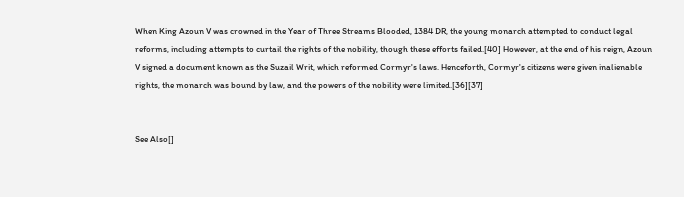When King Azoun V was crowned in the Year of Three Streams Blooded, 1384 DR, the young monarch attempted to conduct legal reforms, including attempts to curtail the rights of the nobility, though these efforts failed.[40] However, at the end of his reign, Azoun V signed a document known as the Suzail Writ, which reformed Cormyr's laws. Henceforth, Cormyr's citizens were given inalienable rights, the monarch was bound by law, and the powers of the nobility were limited.[36][37]


See Also[]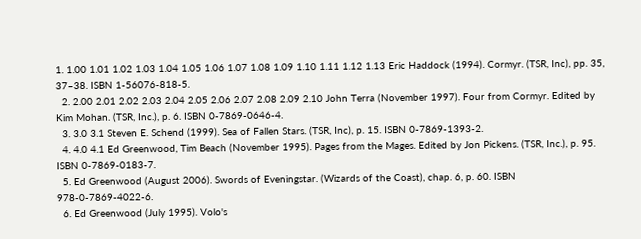1. 1.00 1.01 1.02 1.03 1.04 1.05 1.06 1.07 1.08 1.09 1.10 1.11 1.12 1.13 Eric Haddock (1994). Cormyr. (TSR, Inc), pp. 35, 37–38. ISBN 1-56076-818-5.
  2. 2.00 2.01 2.02 2.03 2.04 2.05 2.06 2.07 2.08 2.09 2.10 John Terra (November 1997). Four from Cormyr. Edited by Kim Mohan. (TSR, Inc.), p. 6. ISBN 0-7869-0646-4.
  3. 3.0 3.1 Steven E. Schend (1999). Sea of Fallen Stars. (TSR, Inc), p. 15. ISBN 0-7869-1393-2.
  4. 4.0 4.1 Ed Greenwood, Tim Beach (November 1995). Pages from the Mages. Edited by Jon Pickens. (TSR, Inc.), p. 95. ISBN 0-7869-0183-7.
  5. Ed Greenwood (August 2006). Swords of Eveningstar. (Wizards of the Coast), chap. 6, p. 60. ISBN 978-0-7869-4022-6.
  6. Ed Greenwood (July 1995). Volo's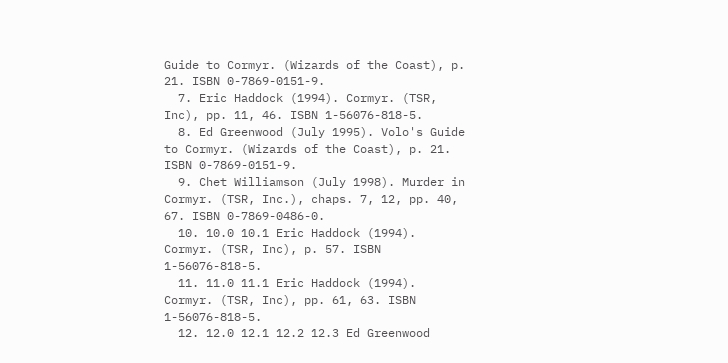Guide to Cormyr. (Wizards of the Coast), p. 21. ISBN 0-7869-0151-9.
  7. Eric Haddock (1994). Cormyr. (TSR, Inc), pp. 11, 46. ISBN 1-56076-818-5.
  8. Ed Greenwood (July 1995). Volo's Guide to Cormyr. (Wizards of the Coast), p. 21. ISBN 0-7869-0151-9.
  9. Chet Williamson (July 1998). Murder in Cormyr. (TSR, Inc.), chaps. 7, 12, pp. 40, 67. ISBN 0-7869-0486-0.
  10. 10.0 10.1 Eric Haddock (1994). Cormyr. (TSR, Inc), p. 57. ISBN 1-56076-818-5.
  11. 11.0 11.1 Eric Haddock (1994). Cormyr. (TSR, Inc), pp. 61, 63. ISBN 1-56076-818-5.
  12. 12.0 12.1 12.2 12.3 Ed Greenwood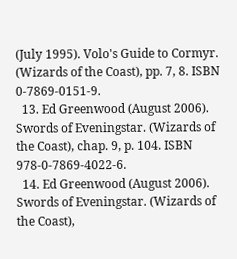(July 1995). Volo's Guide to Cormyr. (Wizards of the Coast), pp. 7, 8. ISBN 0-7869-0151-9.
  13. Ed Greenwood (August 2006). Swords of Eveningstar. (Wizards of the Coast), chap. 9, p. 104. ISBN 978-0-7869-4022-6.
  14. Ed Greenwood (August 2006). Swords of Eveningstar. (Wizards of the Coast),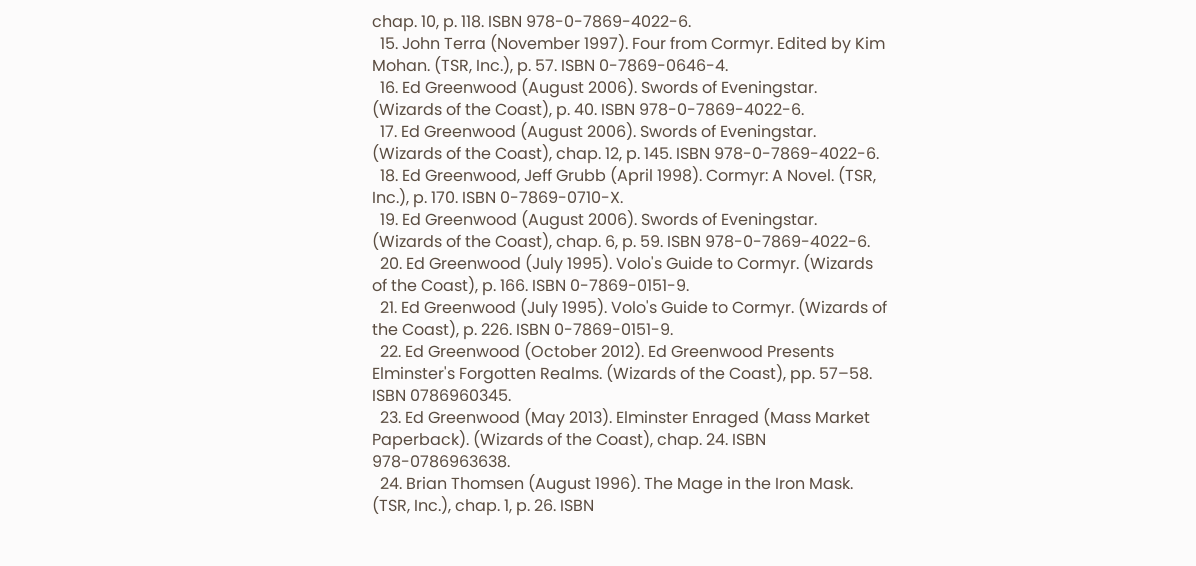chap. 10, p. 118. ISBN 978-0-7869-4022-6.
  15. John Terra (November 1997). Four from Cormyr. Edited by Kim Mohan. (TSR, Inc.), p. 57. ISBN 0-7869-0646-4.
  16. Ed Greenwood (August 2006). Swords of Eveningstar. (Wizards of the Coast), p. 40. ISBN 978-0-7869-4022-6.
  17. Ed Greenwood (August 2006). Swords of Eveningstar. (Wizards of the Coast), chap. 12, p. 145. ISBN 978-0-7869-4022-6.
  18. Ed Greenwood, Jeff Grubb (April 1998). Cormyr: A Novel. (TSR, Inc.), p. 170. ISBN 0-7869-0710-X.
  19. Ed Greenwood (August 2006). Swords of Eveningstar. (Wizards of the Coast), chap. 6, p. 59. ISBN 978-0-7869-4022-6.
  20. Ed Greenwood (July 1995). Volo's Guide to Cormyr. (Wizards of the Coast), p. 166. ISBN 0-7869-0151-9.
  21. Ed Greenwood (July 1995). Volo's Guide to Cormyr. (Wizards of the Coast), p. 226. ISBN 0-7869-0151-9.
  22. Ed Greenwood (October 2012). Ed Greenwood Presents Elminster's Forgotten Realms. (Wizards of the Coast), pp. 57–58. ISBN 0786960345.
  23. Ed Greenwood (May 2013). Elminster Enraged (Mass Market Paperback). (Wizards of the Coast), chap. 24. ISBN 978-0786963638.
  24. Brian Thomsen (August 1996). The Mage in the Iron Mask. (TSR, Inc.), chap. 1, p. 26. ISBN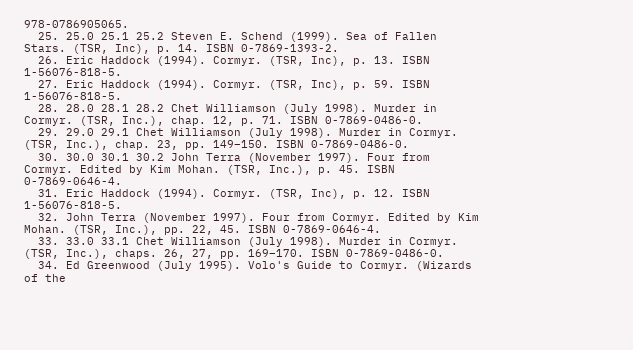978-0786905065.
  25. 25.0 25.1 25.2 Steven E. Schend (1999). Sea of Fallen Stars. (TSR, Inc), p. 14. ISBN 0-7869-1393-2.
  26. Eric Haddock (1994). Cormyr. (TSR, Inc), p. 13. ISBN 1-56076-818-5.
  27. Eric Haddock (1994). Cormyr. (TSR, Inc), p. 59. ISBN 1-56076-818-5.
  28. 28.0 28.1 28.2 Chet Williamson (July 1998). Murder in Cormyr. (TSR, Inc.), chap. 12, p. 71. ISBN 0-7869-0486-0.
  29. 29.0 29.1 Chet Williamson (July 1998). Murder in Cormyr. (TSR, Inc.), chap. 23, pp. 149–150. ISBN 0-7869-0486-0.
  30. 30.0 30.1 30.2 John Terra (November 1997). Four from Cormyr. Edited by Kim Mohan. (TSR, Inc.), p. 45. ISBN 0-7869-0646-4.
  31. Eric Haddock (1994). Cormyr. (TSR, Inc), p. 12. ISBN 1-56076-818-5.
  32. John Terra (November 1997). Four from Cormyr. Edited by Kim Mohan. (TSR, Inc.), pp. 22, 45. ISBN 0-7869-0646-4.
  33. 33.0 33.1 Chet Williamson (July 1998). Murder in Cormyr. (TSR, Inc.), chaps. 26, 27, pp. 169–170. ISBN 0-7869-0486-0.
  34. Ed Greenwood (July 1995). Volo's Guide to Cormyr. (Wizards of the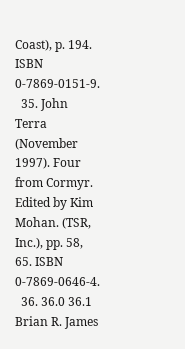Coast), p. 194. ISBN 0-7869-0151-9.
  35. John Terra (November 1997). Four from Cormyr. Edited by Kim Mohan. (TSR, Inc.), pp. 58, 65. ISBN 0-7869-0646-4.
  36. 36.0 36.1 Brian R. James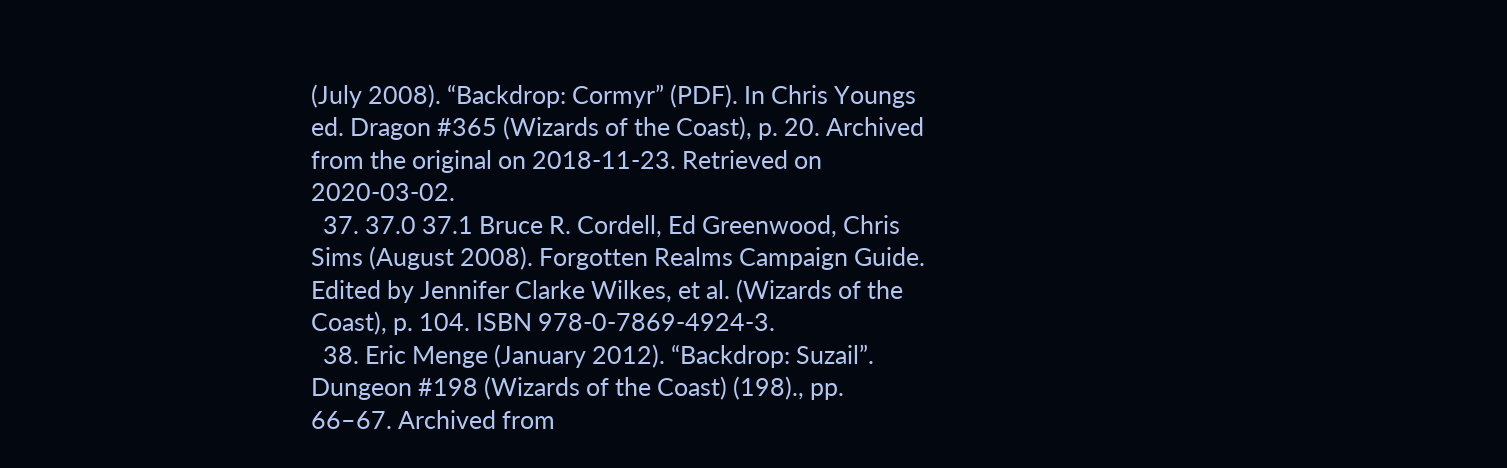(July 2008). “Backdrop: Cormyr” (PDF). In Chris Youngs ed. Dragon #365 (Wizards of the Coast), p. 20. Archived from the original on 2018-11-23. Retrieved on 2020-03-02.
  37. 37.0 37.1 Bruce R. Cordell, Ed Greenwood, Chris Sims (August 2008). Forgotten Realms Campaign Guide. Edited by Jennifer Clarke Wilkes, et al. (Wizards of the Coast), p. 104. ISBN 978-0-7869-4924-3.
  38. Eric Menge (January 2012). “Backdrop: Suzail”. Dungeon #198 (Wizards of the Coast) (198)., pp. 66–67. Archived from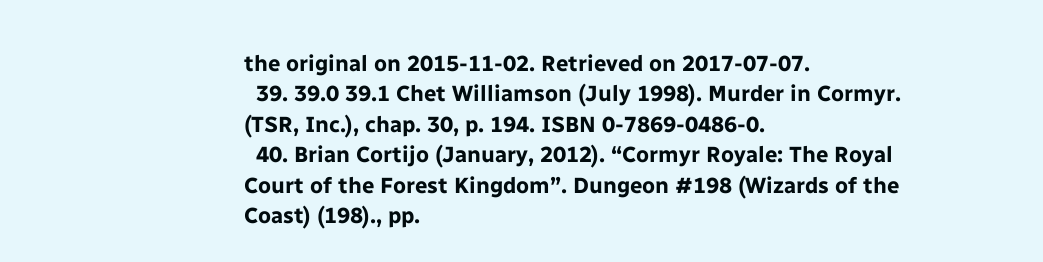the original on 2015-11-02. Retrieved on 2017-07-07.
  39. 39.0 39.1 Chet Williamson (July 1998). Murder in Cormyr. (TSR, Inc.), chap. 30, p. 194. ISBN 0-7869-0486-0.
  40. Brian Cortijo (January, 2012). “Cormyr Royale: The Royal Court of the Forest Kingdom”. Dungeon #198 (Wizards of the Coast) (198)., pp.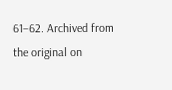61–62. Archived from the original on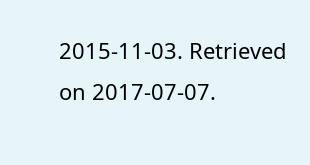2015-11-03. Retrieved on 2017-07-07.